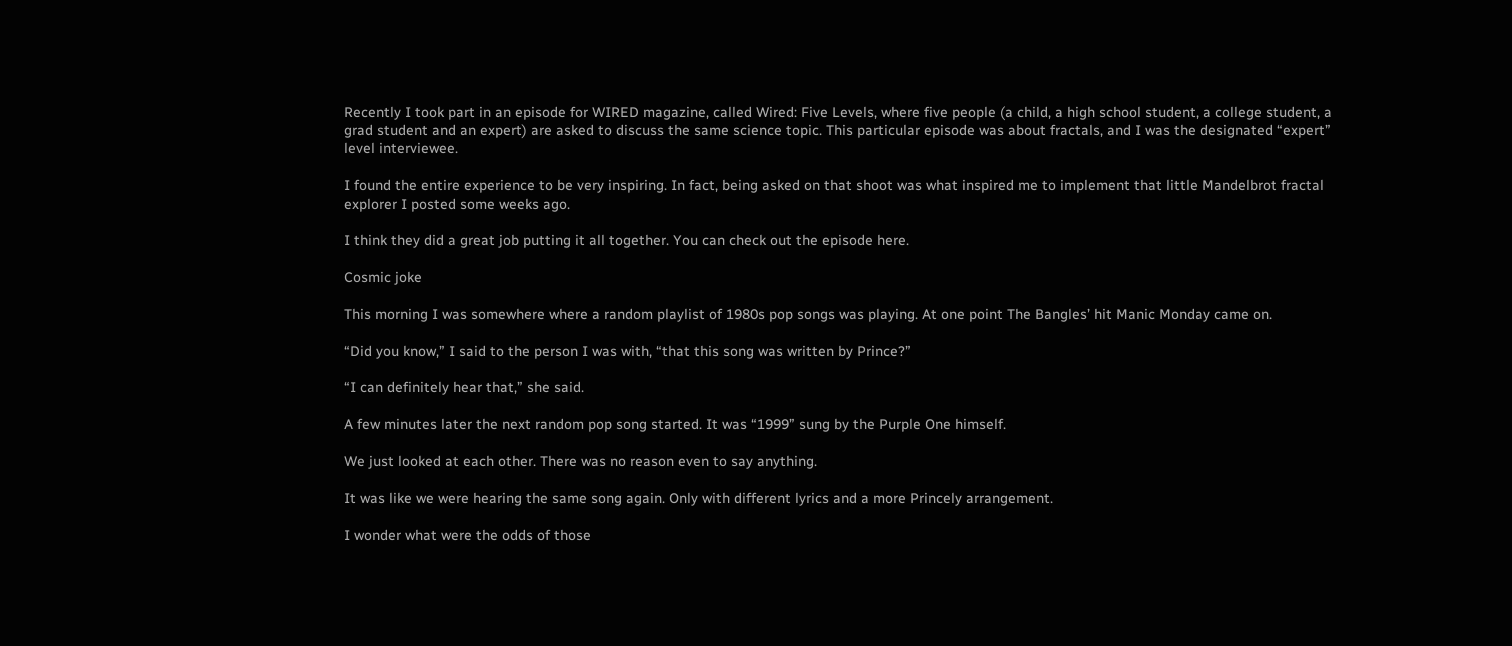Recently I took part in an episode for WIRED magazine, called Wired: Five Levels, where five people (a child, a high school student, a college student, a grad student and an expert) are asked to discuss the same science topic. This particular episode was about fractals, and I was the designated “expert” level interviewee.

I found the entire experience to be very inspiring. In fact, being asked on that shoot was what inspired me to implement that little Mandelbrot fractal explorer I posted some weeks ago.

I think they did a great job putting it all together. You can check out the episode here.

Cosmic joke

This morning I was somewhere where a random playlist of 1980s pop songs was playing. At one point The Bangles’ hit Manic Monday came on.

“Did you know,” I said to the person I was with, “that this song was written by Prince?”

“I can definitely hear that,” she said.

A few minutes later the next random pop song started. It was “1999” sung by the Purple One himself.

We just looked at each other. There was no reason even to say anything.

It was like we were hearing the same song again. Only with different lyrics and a more Princely arrangement.

I wonder what were the odds of those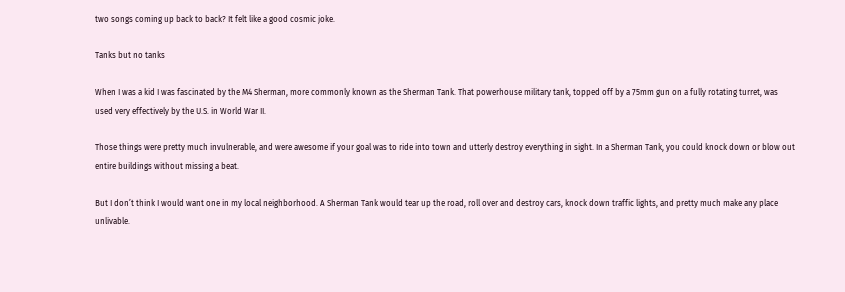two songs coming up back to back? It felt like a good cosmic joke.

Tanks but no tanks

When I was a kid I was fascinated by the M4 Sherman, more commonly known as the Sherman Tank. That powerhouse military tank, topped off by a 75mm gun on a fully rotating turret, was used very effectively by the U.S. in World War II.

Those things were pretty much invulnerable, and were awesome if your goal was to ride into town and utterly destroy everything in sight. In a Sherman Tank, you could knock down or blow out entire buildings without missing a beat.

But I don’t think I would want one in my local neighborhood. A Sherman Tank would tear up the road, roll over and destroy cars, knock down traffic lights, and pretty much make any place unlivable.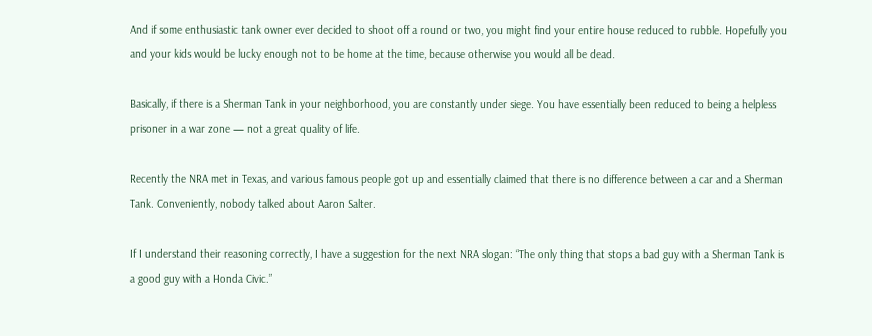And if some enthusiastic tank owner ever decided to shoot off a round or two, you might find your entire house reduced to rubble. Hopefully you and your kids would be lucky enough not to be home at the time, because otherwise you would all be dead.

Basically, if there is a Sherman Tank in your neighborhood, you are constantly under siege. You have essentially been reduced to being a helpless prisoner in a war zone — not a great quality of life.

Recently the NRA met in Texas, and various famous people got up and essentially claimed that there is no difference between a car and a Sherman Tank. Conveniently, nobody talked about Aaron Salter.

If I understand their reasoning correctly, I have a suggestion for the next NRA slogan: “The only thing that stops a bad guy with a Sherman Tank is a good guy with a Honda Civic.”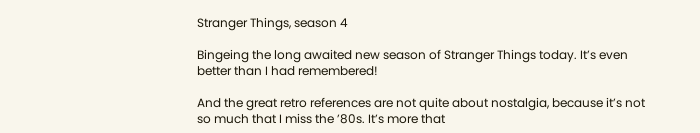Stranger Things, season 4

Bingeing the long awaited new season of Stranger Things today. It’s even better than I had remembered!

And the great retro references are not quite about nostalgia, because it’s not so much that I miss the ’80s. It’s more that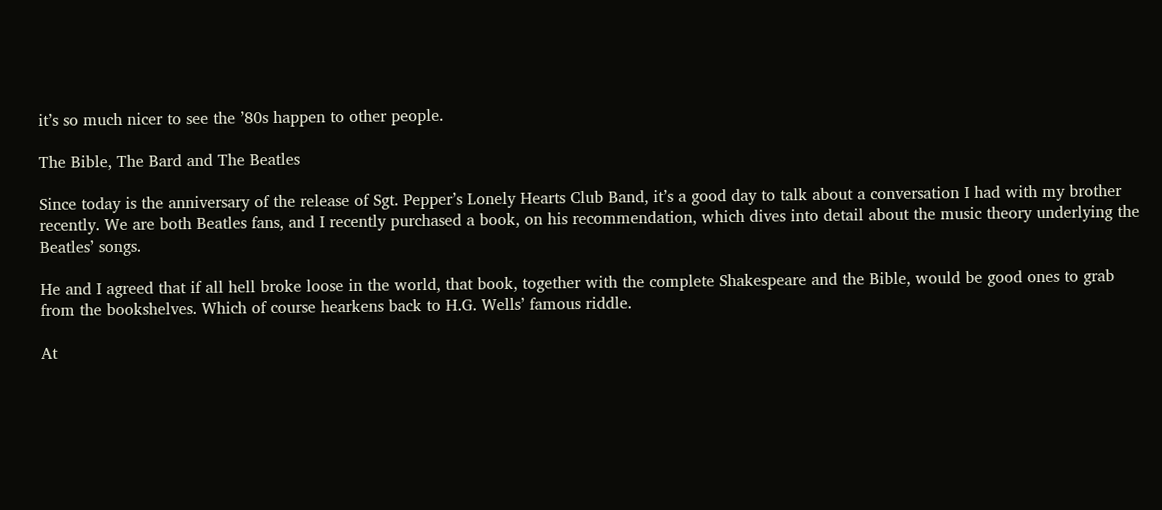it’s so much nicer to see the ’80s happen to other people.

The Bible, The Bard and The Beatles

Since today is the anniversary of the release of Sgt. Pepper’s Lonely Hearts Club Band, it’s a good day to talk about a conversation I had with my brother recently. We are both Beatles fans, and I recently purchased a book, on his recommendation, which dives into detail about the music theory underlying the Beatles’ songs.

He and I agreed that if all hell broke loose in the world, that book, together with the complete Shakespeare and the Bible, would be good ones to grab from the bookshelves. Which of course hearkens back to H.G. Wells’ famous riddle.

At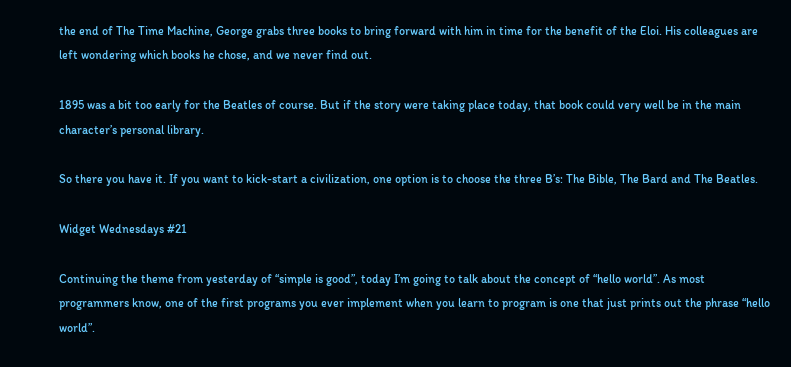the end of The Time Machine, George grabs three books to bring forward with him in time for the benefit of the Eloi. His colleagues are left wondering which books he chose, and we never find out.

1895 was a bit too early for the Beatles of course. But if the story were taking place today, that book could very well be in the main character’s personal library.

So there you have it. If you want to kick-start a civilization, one option is to choose the three B’s: The Bible, The Bard and The Beatles.

Widget Wednesdays #21

Continuing the theme from yesterday of “simple is good”, today I’m going to talk about the concept of “hello world”. As most programmers know, one of the first programs you ever implement when you learn to program is one that just prints out the phrase “hello world”.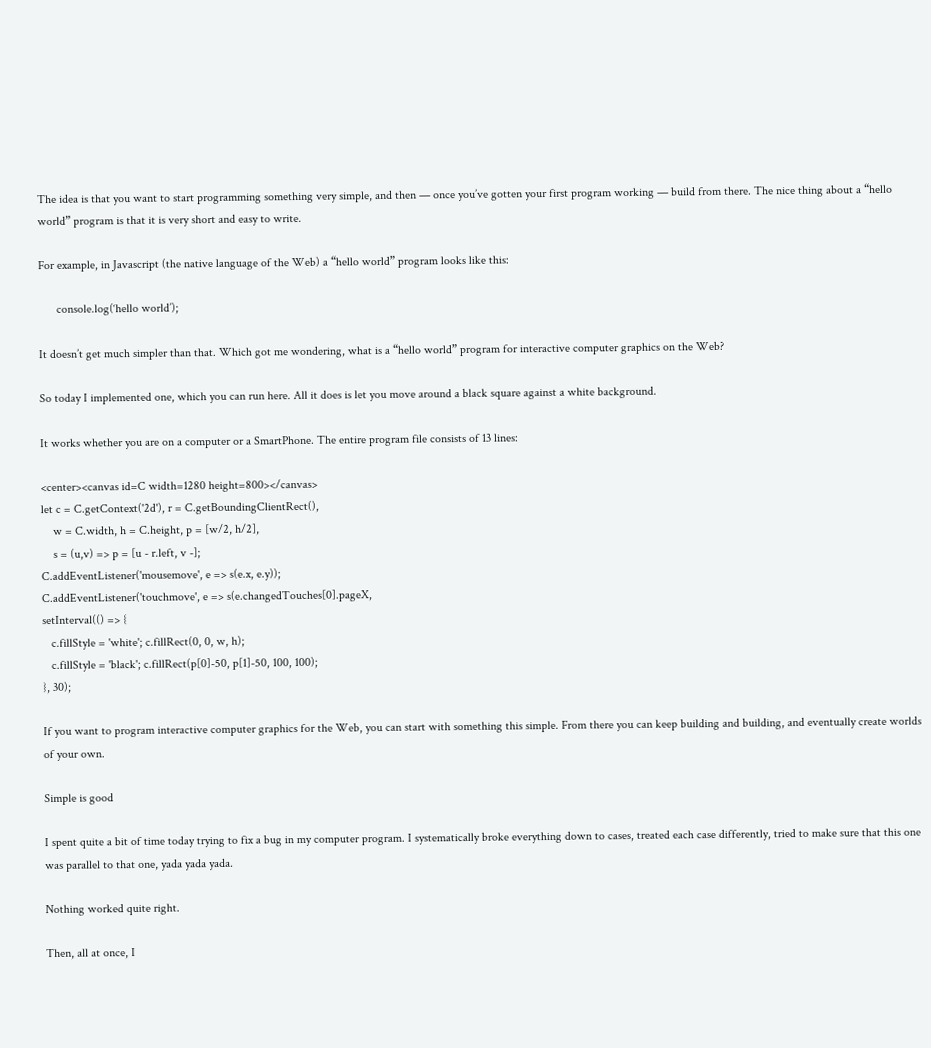The idea is that you want to start programming something very simple, and then — once you’ve gotten your first program working — build from there. The nice thing about a “hello world” program is that it is very short and easy to write.

For example, in Javascript (the native language of the Web) a “hello world” program looks like this:

      console.log(‘hello world’);

It doesn’t get much simpler than that. Which got me wondering, what is a “hello world” program for interactive computer graphics on the Web?

So today I implemented one, which you can run here. All it does is let you move around a black square against a white background.

It works whether you are on a computer or a SmartPhone. The entire program file consists of 13 lines:

<center><canvas id=C width=1280 height=800></canvas>
let c = C.getContext('2d'), r = C.getBoundingClientRect(),
    w = C.width, h = C.height, p = [w/2, h/2],
    s = (u,v) => p = [u - r.left, v -];
C.addEventListener('mousemove', e => s(e.x, e.y));
C.addEventListener('touchmove', e => s(e.changedTouches[0].pageX,
setInterval(() => {
   c.fillStyle = 'white'; c.fillRect(0, 0, w, h);
   c.fillStyle = 'black'; c.fillRect(p[0]-50, p[1]-50, 100, 100);
}, 30);

If you want to program interactive computer graphics for the Web, you can start with something this simple. From there you can keep building and building, and eventually create worlds of your own.

Simple is good

I spent quite a bit of time today trying to fix a bug in my computer program. I systematically broke everything down to cases, treated each case differently, tried to make sure that this one was parallel to that one, yada yada yada.

Nothing worked quite right.

Then, all at once, I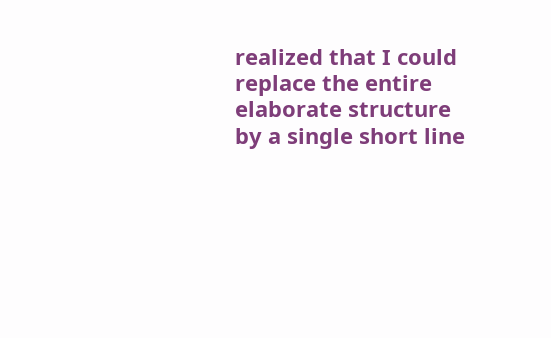realized that I could replace the entire elaborate structure by a single short line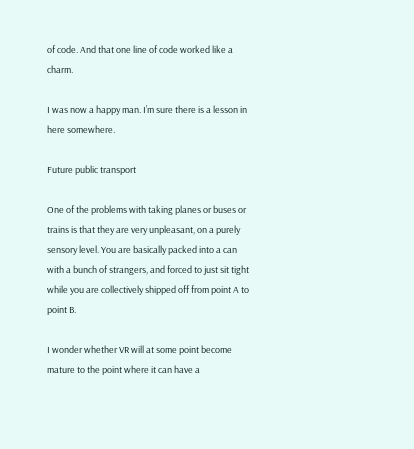of code. And that one line of code worked like a charm.

I was now a happy man. I’m sure there is a lesson in here somewhere.

Future public transport

One of the problems with taking planes or buses or trains is that they are very unpleasant, on a purely sensory level. You are basically packed into a can with a bunch of strangers, and forced to just sit tight while you are collectively shipped off from point A to point B.

I wonder whether VR will at some point become mature to the point where it can have a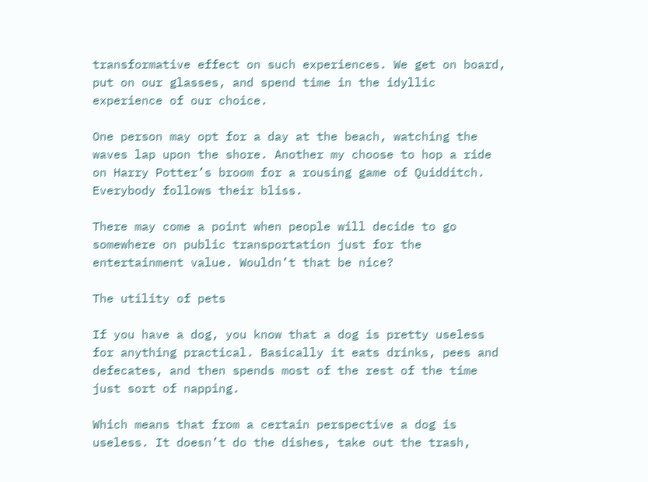transformative effect on such experiences. We get on board, put on our glasses, and spend time in the idyllic experience of our choice.

One person may opt for a day at the beach, watching the waves lap upon the shore. Another my choose to hop a ride on Harry Potter’s broom for a rousing game of Quidditch. Everybody follows their bliss.

There may come a point when people will decide to go somewhere on public transportation just for the entertainment value. Wouldn’t that be nice?

The utility of pets

If you have a dog, you know that a dog is pretty useless for anything practical. Basically it eats drinks, pees and defecates, and then spends most of the rest of the time just sort of napping.

Which means that from a certain perspective a dog is useless. It doesn’t do the dishes, take out the trash,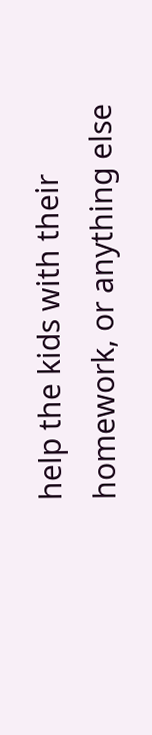help the kids with their homework, or anything else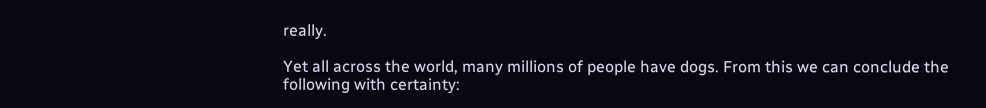really.

Yet all across the world, many millions of people have dogs. From this we can conclude the following with certainty: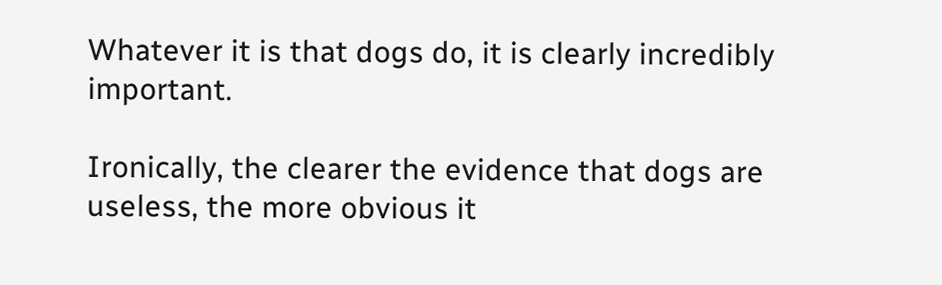Whatever it is that dogs do, it is clearly incredibly important.

Ironically, the clearer the evidence that dogs are useless, the more obvious it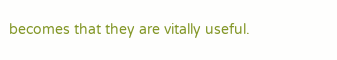becomes that they are vitally useful.